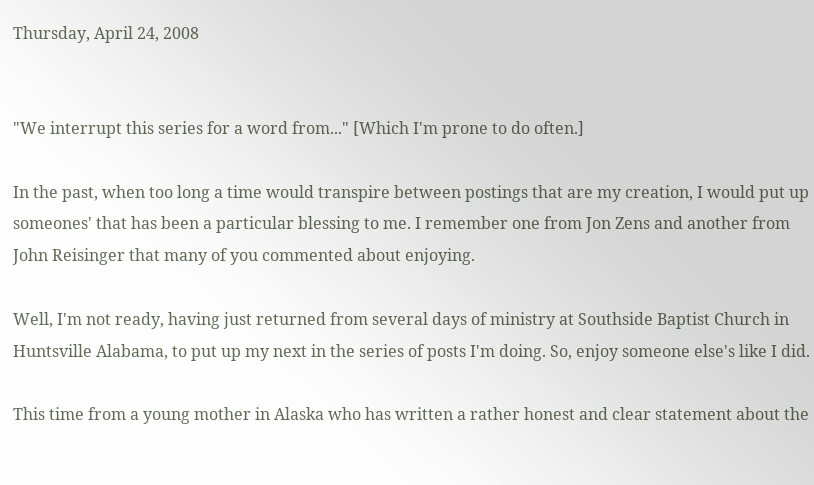Thursday, April 24, 2008


"We interrupt this series for a word from..." [Which I'm prone to do often.]

In the past, when too long a time would transpire between postings that are my creation, I would put up someones' that has been a particular blessing to me. I remember one from Jon Zens and another from John Reisinger that many of you commented about enjoying.

Well, I'm not ready, having just returned from several days of ministry at Southside Baptist Church in Huntsville Alabama, to put up my next in the series of posts I'm doing. So, enjoy someone else's like I did.

This time from a young mother in Alaska who has written a rather honest and clear statement about the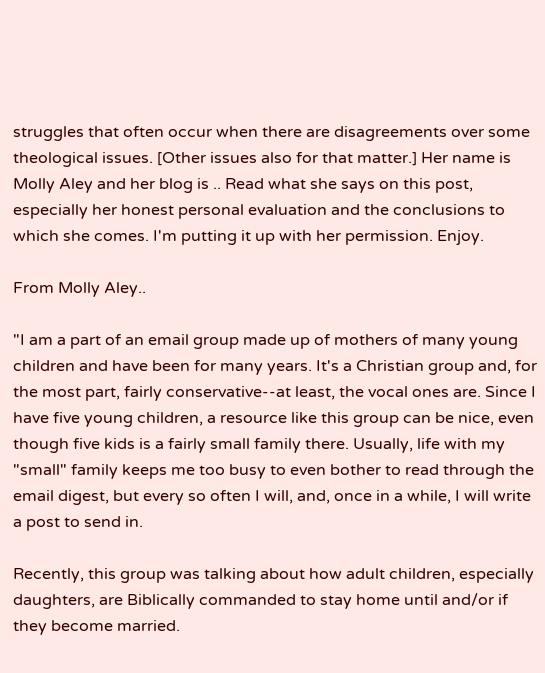struggles that often occur when there are disagreements over some theological issues. [Other issues also for that matter.] Her name is Molly Aley and her blog is .. Read what she says on this post, especially her honest personal evaluation and the conclusions to which she comes. I'm putting it up with her permission. Enjoy.

From Molly Aley..

"I am a part of an email group made up of mothers of many young children and have been for many years. It's a Christian group and, for the most part, fairly conservative--at least, the vocal ones are. Since I have five young children, a resource like this group can be nice, even though five kids is a fairly small family there. Usually, life with my "small" family keeps me too busy to even bother to read through the email digest, but every so often I will, and, once in a while, I will write a post to send in.

Recently, this group was talking about how adult children, especially daughters, are Biblically commanded to stay home until and/or if they become married.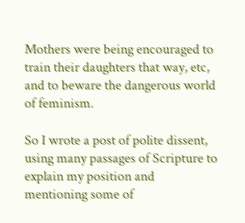Mothers were being encouraged to train their daughters that way, etc, and to beware the dangerous world of feminism.

So I wrote a post of polite dissent, using many passages of Scripture to explain my position and mentioning some of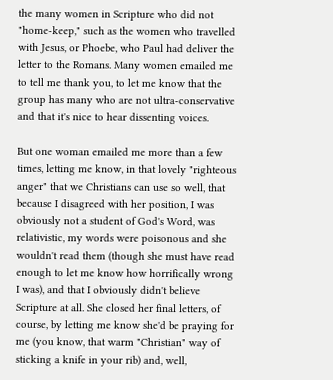the many women in Scripture who did not "home-keep," such as the women who travelled with Jesus, or Phoebe, who Paul had deliver the letter to the Romans. Many women emailed me to tell me thank you, to let me know that the group has many who are not ultra-conservative and that it's nice to hear dissenting voices.

But one woman emailed me more than a few times, letting me know, in that lovely "righteous anger" that we Christians can use so well, that because I disagreed with her position, I was obviously not a student of God's Word, was relativistic, my words were poisonous and she wouldn't read them (though she must have read enough to let me know how horrifically wrong I was), and that I obviously didn't believe Scripture at all. She closed her final letters, of course, by letting me know she'd be praying for me (you know, that warm "Christian" way of sticking a knife in your rib) and, well,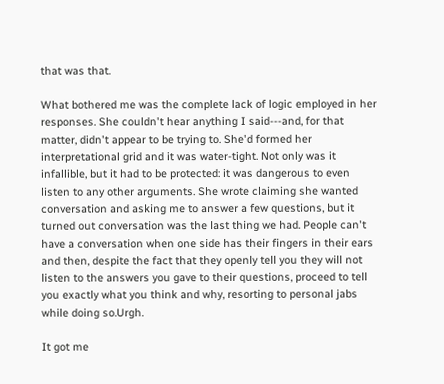that was that.

What bothered me was the complete lack of logic employed in her responses. She couldn't hear anything I said---and, for that matter, didn't appear to be trying to. She'd formed her interpretational grid and it was water-tight. Not only was it infallible, but it had to be protected: it was dangerous to even listen to any other arguments. She wrote claiming she wanted conversation and asking me to answer a few questions, but it turned out conversation was the last thing we had. People can't have a conversation when one side has their fingers in their ears and then, despite the fact that they openly tell you they will not listen to the answers you gave to their questions, proceed to tell you exactly what you think and why, resorting to personal jabs while doing so.Urgh.

It got me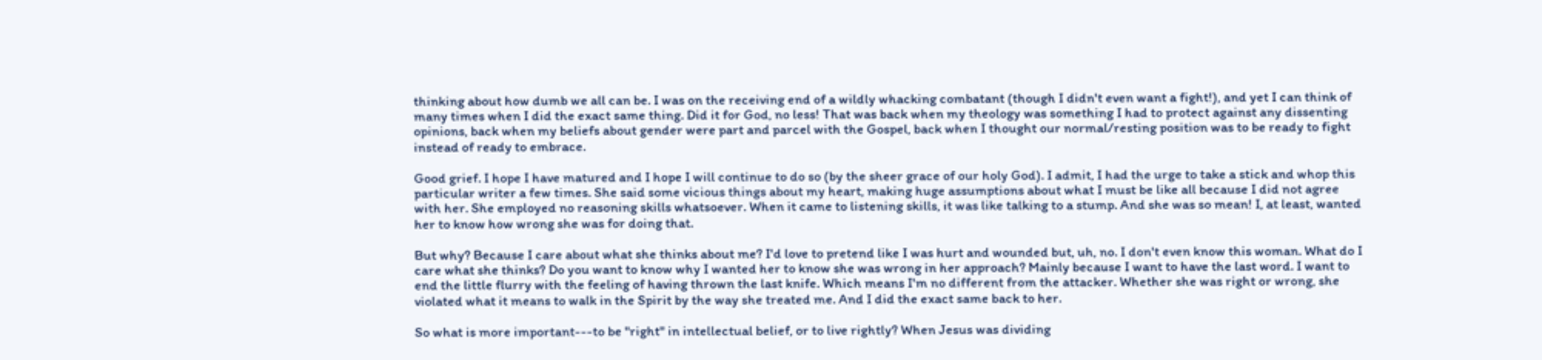thinking about how dumb we all can be. I was on the receiving end of a wildly whacking combatant (though I didn't even want a fight!), and yet I can think of many times when I did the exact same thing. Did it for God, no less! That was back when my theology was something I had to protect against any dissenting opinions, back when my beliefs about gender were part and parcel with the Gospel, back when I thought our normal/resting position was to be ready to fight instead of ready to embrace.

Good grief. I hope I have matured and I hope I will continue to do so (by the sheer grace of our holy God). I admit, I had the urge to take a stick and whop this particular writer a few times. She said some vicious things about my heart, making huge assumptions about what I must be like all because I did not agree with her. She employed no reasoning skills whatsoever. When it came to listening skills, it was like talking to a stump. And she was so mean! I, at least, wanted her to know how wrong she was for doing that.

But why? Because I care about what she thinks about me? I'd love to pretend like I was hurt and wounded but, uh, no. I don't even know this woman. What do I care what she thinks? Do you want to know why I wanted her to know she was wrong in her approach? Mainly because I want to have the last word. I want to end the little flurry with the feeling of having thrown the last knife. Which means I'm no different from the attacker. Whether she was right or wrong, she violated what it means to walk in the Spirit by the way she treated me. And I did the exact same back to her.

So what is more important---to be "right" in intellectual belief, or to live rightly? When Jesus was dividing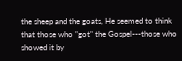the sheep and the goats, He seemed to think that those who "got" the Gospel---those who showed it by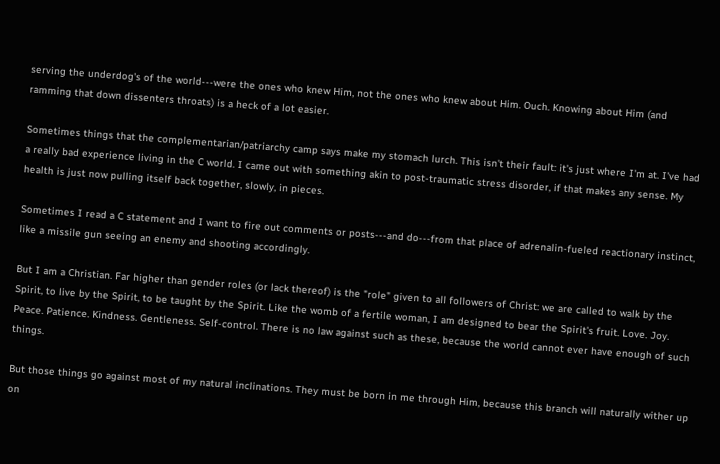serving the underdog's of the world---were the ones who knew Him, not the ones who knew about Him. Ouch. Knowing about Him (and ramming that down dissenters throats) is a heck of a lot easier.

Sometimes things that the complementarian/patriarchy camp says make my stomach lurch. This isn't their fault: it's just where I'm at. I've had a really bad experience living in the C world. I came out with something akin to post-traumatic stress disorder, if that makes any sense. My health is just now pulling itself back together, slowly, in pieces.

Sometimes I read a C statement and I want to fire out comments or posts---and do---from that place of adrenalin-fueled reactionary instinct, like a missile gun seeing an enemy and shooting accordingly.

But I am a Christian. Far higher than gender roles (or lack thereof) is the "role" given to all followers of Christ: we are called to walk by the Spirit, to live by the Spirit, to be taught by the Spirit. Like the womb of a fertile woman, I am designed to bear the Spirit's fruit. Love. Joy. Peace. Patience. Kindness. Gentleness. Self-control. There is no law against such as these, because the world cannot ever have enough of such things.

But those things go against most of my natural inclinations. They must be born in me through Him, because this branch will naturally wither up on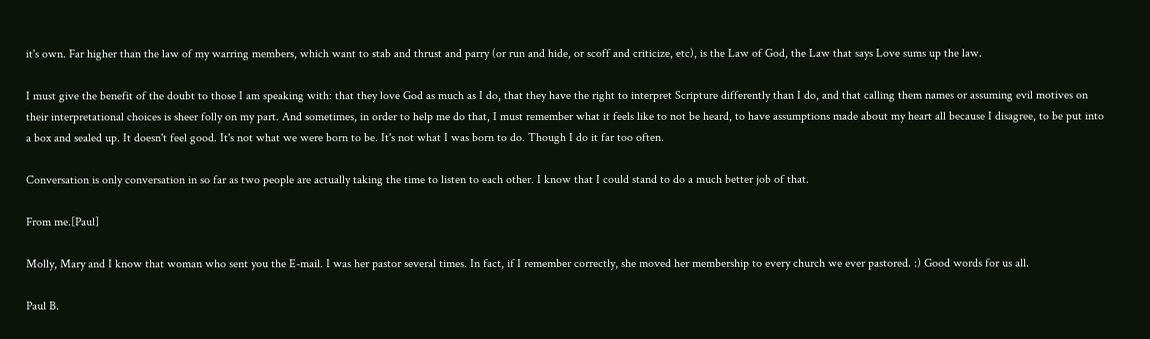it's own. Far higher than the law of my warring members, which want to stab and thrust and parry (or run and hide, or scoff and criticize, etc), is the Law of God, the Law that says Love sums up the law.

I must give the benefit of the doubt to those I am speaking with: that they love God as much as I do, that they have the right to interpret Scripture differently than I do, and that calling them names or assuming evil motives on their interpretational choices is sheer folly on my part. And sometimes, in order to help me do that, I must remember what it feels like to not be heard, to have assumptions made about my heart all because I disagree, to be put into a box and sealed up. It doesn't feel good. It's not what we were born to be. It's not what I was born to do. Though I do it far too often.

Conversation is only conversation in so far as two people are actually taking the time to listen to each other. I know that I could stand to do a much better job of that.

From me.[Paul]

Molly, Mary and I know that woman who sent you the E-mail. I was her pastor several times. In fact, if I remember correctly, she moved her membership to every church we ever pastored. :) Good words for us all.

Paul B.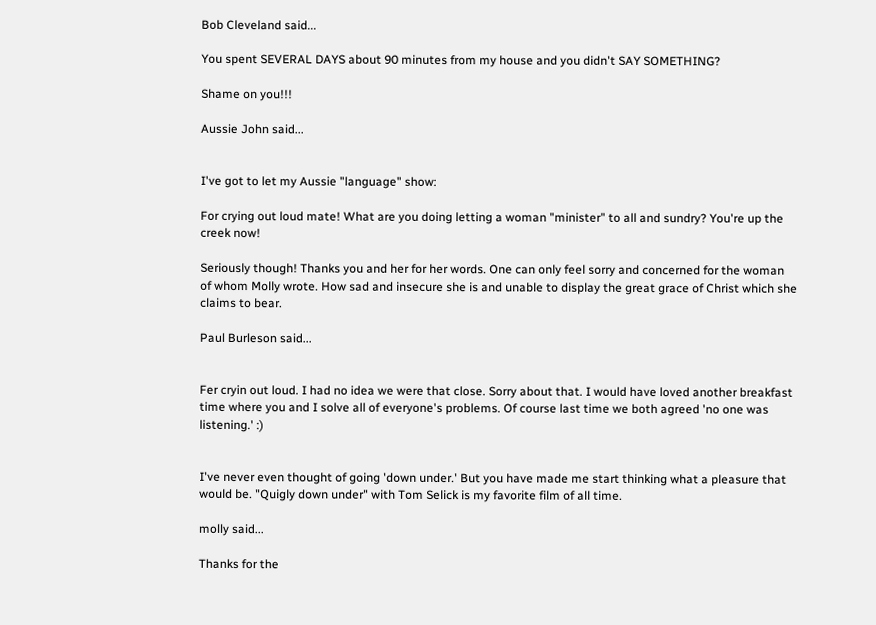Bob Cleveland said...

You spent SEVERAL DAYS about 90 minutes from my house and you didn't SAY SOMETHING?

Shame on you!!!

Aussie John said...


I've got to let my Aussie "language" show:

For crying out loud mate! What are you doing letting a woman "minister" to all and sundry? You're up the creek now!

Seriously though! Thanks you and her for her words. One can only feel sorry and concerned for the woman of whom Molly wrote. How sad and insecure she is and unable to display the great grace of Christ which she claims to bear.

Paul Burleson said...


Fer cryin out loud. I had no idea we were that close. Sorry about that. I would have loved another breakfast time where you and I solve all of everyone's problems. Of course last time we both agreed 'no one was listening.' :)


I've never even thought of going 'down under.' But you have made me start thinking what a pleasure that would be. "Quigly down under" with Tom Selick is my favorite film of all time.

molly said...

Thanks for the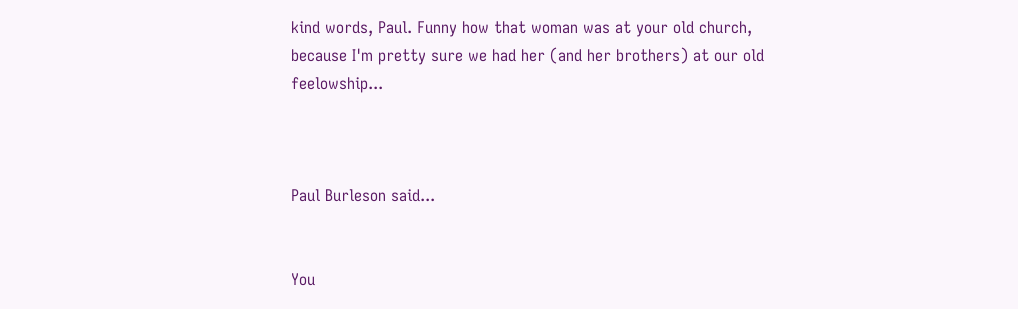kind words, Paul. Funny how that woman was at your old church, because I'm pretty sure we had her (and her brothers) at our old feelowship...



Paul Burleson said...


You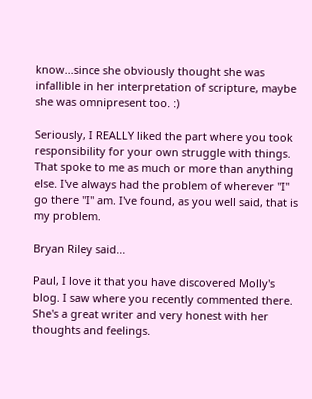know...since she obviously thought she was infallible in her interpretation of scripture, maybe she was omnipresent too. :)

Seriously, I REALLY liked the part where you took responsibility for your own struggle with things. That spoke to me as much or more than anything else. I've always had the problem of wherever "I" go there "I" am. I've found, as you well said, that is my problem.

Bryan Riley said...

Paul, I love it that you have discovered Molly's blog. I saw where you recently commented there. She's a great writer and very honest with her thoughts and feelings.